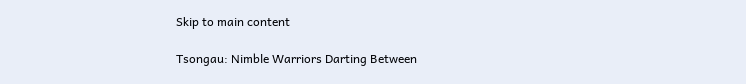Skip to main content

Tsongau: Nimble Warriors Darting Between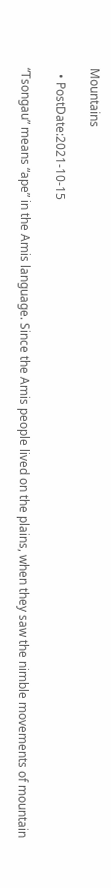Mountains

  • PostDate:2021-10-15

“Tsongau” means “ape” in the Amis language. Since the Amis people lived on the plains, when they saw the nimble movements of mountain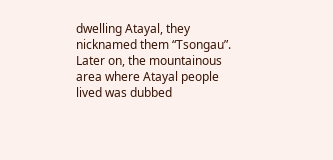dwelling Atayal, they nicknamed them “Tsongau”. Later on, the mountainous area where Atayal people lived was dubbed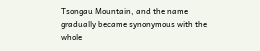Tsongau Mountain, and the name gradually became synonymous with the whole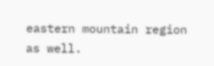eastern mountain region as well.